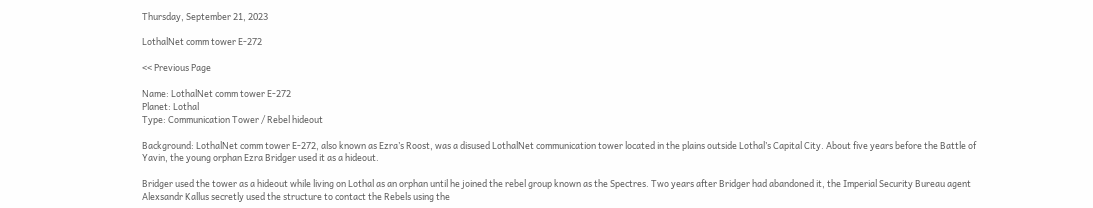Thursday, September 21, 2023

LothalNet comm tower E-272

<< Previous Page

Name: LothalNet comm tower E-272
Planet: Lothal
Type: Communication Tower / Rebel hideout

Background: LothalNet comm tower E-272, also known as Ezra’s Roost, was a disused LothalNet communication tower located in the plains outside Lothal’s Capital City. About five years before the Battle of Yavin, the young orphan Ezra Bridger used it as a hideout.

Bridger used the tower as a hideout while living on Lothal as an orphan until he joined the rebel group known as the Spectres. Two years after Bridger had abandoned it, the Imperial Security Bureau agent Alexsandr Kallus secretly used the structure to contact the Rebels using the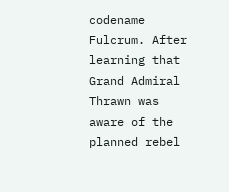codename Fulcrum. After learning that Grand Admiral Thrawn was aware of the planned rebel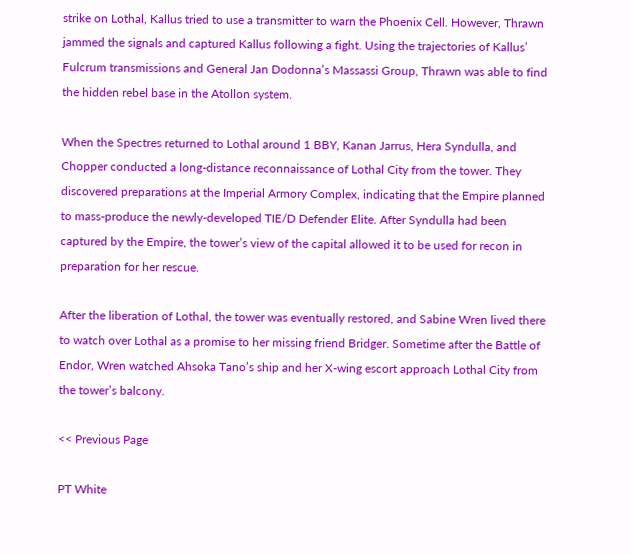strike on Lothal, Kallus tried to use a transmitter to warn the Phoenix Cell. However, Thrawn jammed the signals and captured Kallus following a fight. Using the trajectories of Kallus’ Fulcrum transmissions and General Jan Dodonna’s Massassi Group, Thrawn was able to find the hidden rebel base in the Atollon system.

When the Spectres returned to Lothal around 1 BBY, Kanan Jarrus, Hera Syndulla, and Chopper conducted a long-distance reconnaissance of Lothal City from the tower. They discovered preparations at the Imperial Armory Complex, indicating that the Empire planned to mass-produce the newly-developed TIE/D Defender Elite. After Syndulla had been captured by the Empire, the tower’s view of the capital allowed it to be used for recon in preparation for her rescue.

After the liberation of Lothal, the tower was eventually restored, and Sabine Wren lived there to watch over Lothal as a promise to her missing friend Bridger. Sometime after the Battle of Endor, Wren watched Ahsoka Tano’s ship and her X-wing escort approach Lothal City from the tower’s balcony.

<< Previous Page

PT White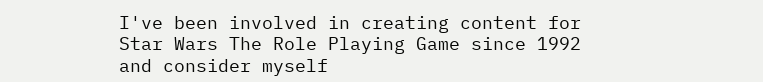I've been involved in creating content for Star Wars The Role Playing Game since 1992 and consider myself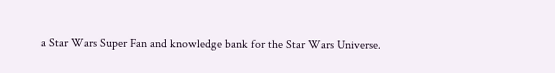a Star Wars Super Fan and knowledge bank for the Star Wars Universe.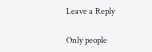Leave a Reply

Only people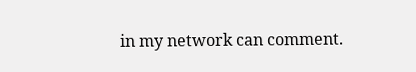in my network can comment.